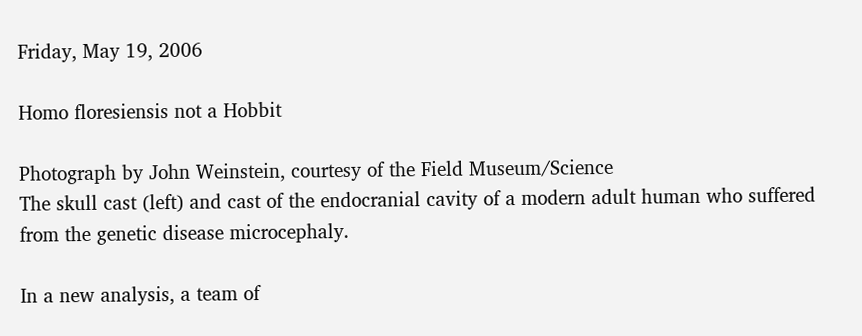Friday, May 19, 2006

Homo floresiensis not a Hobbit

Photograph by John Weinstein, courtesy of the Field Museum/Science
The skull cast (left) and cast of the endocranial cavity of a modern adult human who suffered from the genetic disease microcephaly.

In a new analysis, a team of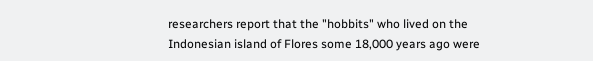researchers report that the "hobbits" who lived on the Indonesian island of Flores some 18,000 years ago were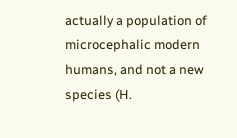actually a population of microcephalic modern humans, and not a new species (H.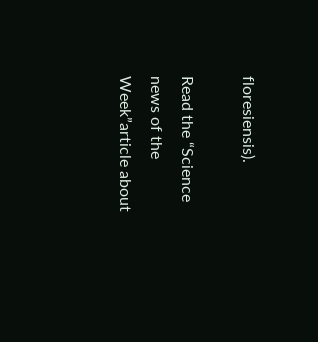floresiensis).

Read the “Science news of the Week”article about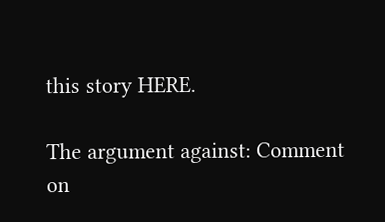this story HERE.

The argument against: Comment on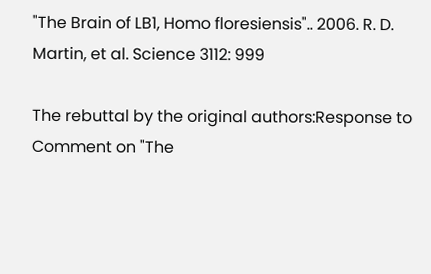"The Brain of LB1, Homo floresiensis".. 2006. R. D. Martin, et al. Science 3112: 999

The rebuttal by the original authors:Response to Comment on "The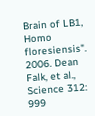Brain of LB1, Homo floresiensis". 2006. Dean Falk, et al., Science 312: 999